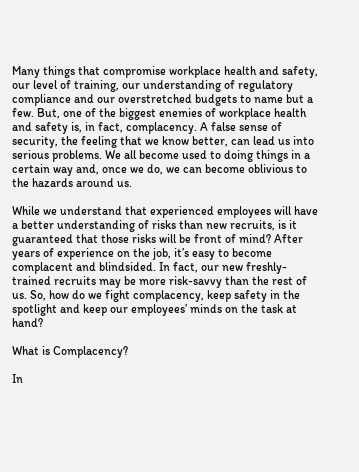Many things that compromise workplace health and safety, our level of training, our understanding of regulatory compliance and our overstretched budgets to name but a few. But, one of the biggest enemies of workplace health and safety is, in fact, complacency. A false sense of security, the feeling that we know better, can lead us into serious problems. We all become used to doing things in a certain way and, once we do, we can become oblivious to the hazards around us.

While we understand that experienced employees will have a better understanding of risks than new recruits, is it guaranteed that those risks will be front of mind? After years of experience on the job, it’s easy to become complacent and blindsided. In fact, our new freshly-trained recruits may be more risk-savvy than the rest of us. So, how do we fight complacency, keep safety in the spotlight and keep our employees’ minds on the task at hand?

What is Complacency?

In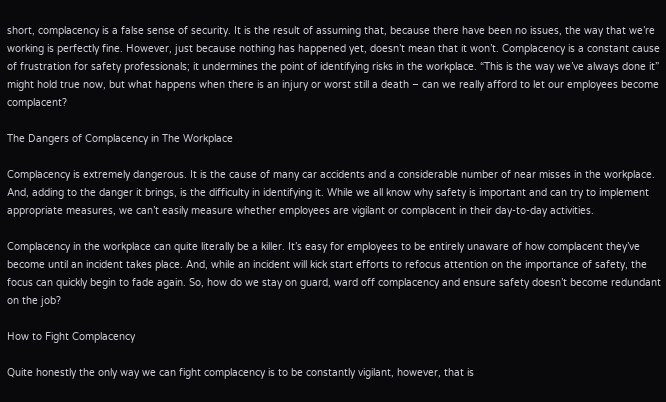short, complacency is a false sense of security. It is the result of assuming that, because there have been no issues, the way that we’re working is perfectly fine. However, just because nothing has happened yet, doesn’t mean that it won’t. Complacency is a constant cause of frustration for safety professionals; it undermines the point of identifying risks in the workplace. “This is the way we’ve always done it” might hold true now, but what happens when there is an injury or worst still a death – can we really afford to let our employees become complacent?

The Dangers of Complacency in The Workplace

Complacency is extremely dangerous. It is the cause of many car accidents and a considerable number of near misses in the workplace. And, adding to the danger it brings, is the difficulty in identifying it. While we all know why safety is important and can try to implement appropriate measures, we can’t easily measure whether employees are vigilant or complacent in their day-to-day activities.

Complacency in the workplace can quite literally be a killer. It’s easy for employees to be entirely unaware of how complacent they’ve become until an incident takes place. And, while an incident will kick start efforts to refocus attention on the importance of safety, the focus can quickly begin to fade again. So, how do we stay on guard, ward off complacency and ensure safety doesn’t become redundant on the job?

How to Fight Complacency

Quite honestly the only way we can fight complacency is to be constantly vigilant, however, that is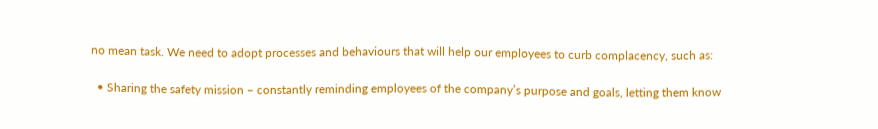no mean task. We need to adopt processes and behaviours that will help our employees to curb complacency, such as:

  • Sharing the safety mission – constantly reminding employees of the company’s purpose and goals, letting them know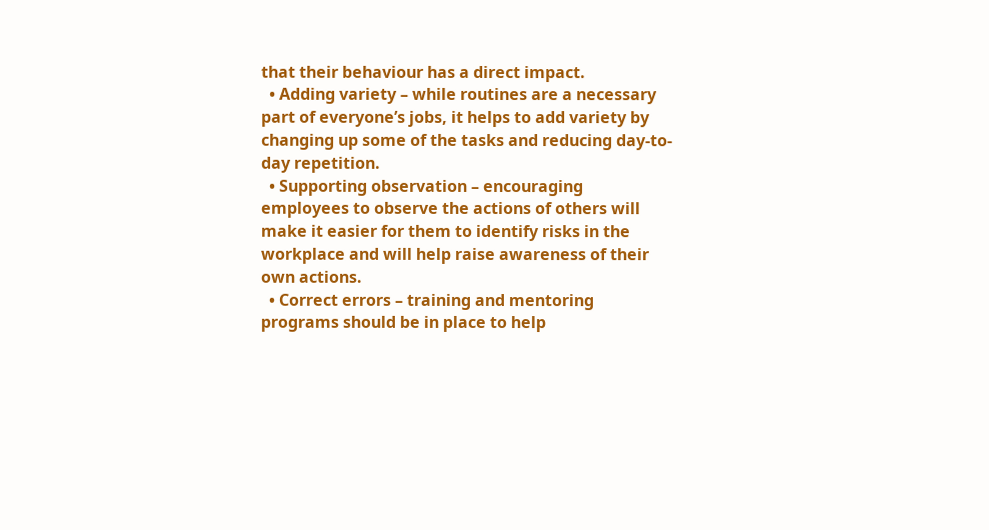that their behaviour has a direct impact.
  • Adding variety – while routines are a necessary part of everyone’s jobs, it helps to add variety by changing up some of the tasks and reducing day-to-day repetition.
  • Supporting observation – encouraging employees to observe the actions of others will make it easier for them to identify risks in the workplace and will help raise awareness of their own actions.
  • Correct errors – training and mentoring programs should be in place to help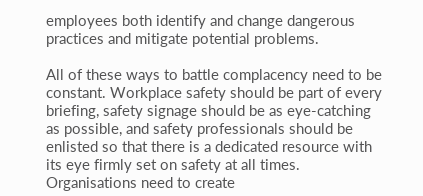employees both identify and change dangerous practices and mitigate potential problems.

All of these ways to battle complacency need to be constant. Workplace safety should be part of every briefing, safety signage should be as eye-catching as possible, and safety professionals should be enlisted so that there is a dedicated resource with its eye firmly set on safety at all times. Organisations need to create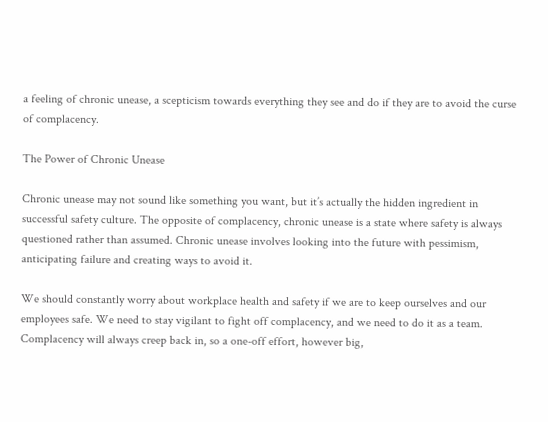a feeling of chronic unease, a scepticism towards everything they see and do if they are to avoid the curse of complacency.

The Power of Chronic Unease

Chronic unease may not sound like something you want, but it’s actually the hidden ingredient in successful safety culture. The opposite of complacency, chronic unease is a state where safety is always questioned rather than assumed. Chronic unease involves looking into the future with pessimism, anticipating failure and creating ways to avoid it.

We should constantly worry about workplace health and safety if we are to keep ourselves and our employees safe. We need to stay vigilant to fight off complacency, and we need to do it as a team. Complacency will always creep back in, so a one-off effort, however big,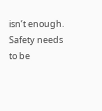isn’t enough. Safety needs to be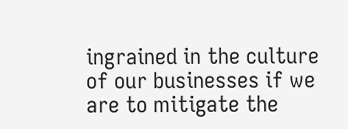ingrained in the culture of our businesses if we are to mitigate the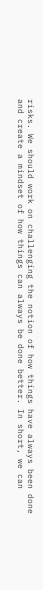risks. We should work on challenging the notion of how things have always been done and create a mindset of how things can always be done better. In short, we can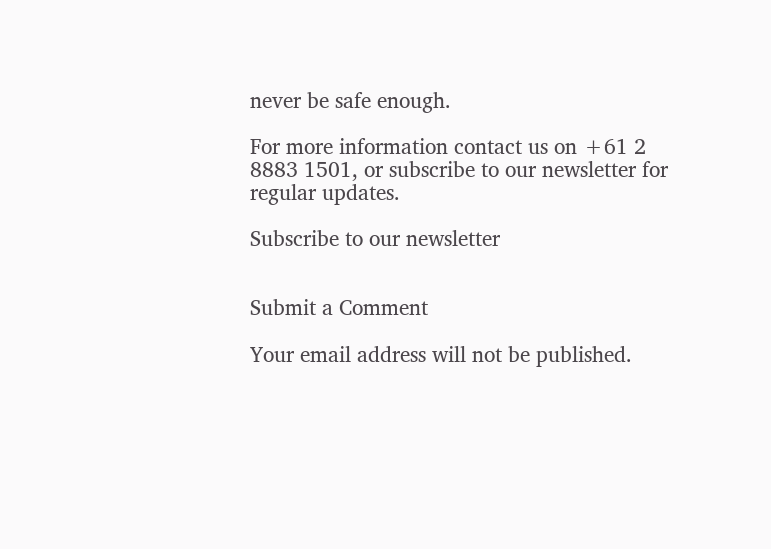never be safe enough.

For more information contact us on +61 2 8883 1501, or subscribe to our newsletter for regular updates.

Subscribe to our newsletter


Submit a Comment

Your email address will not be published.